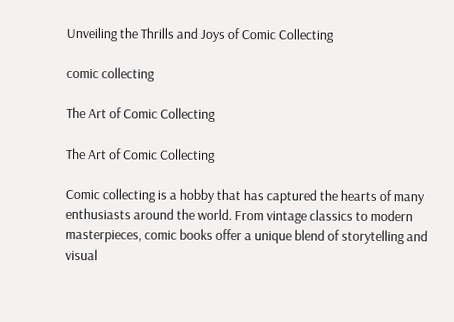Unveiling the Thrills and Joys of Comic Collecting

comic collecting

The Art of Comic Collecting

The Art of Comic Collecting

Comic collecting is a hobby that has captured the hearts of many enthusiasts around the world. From vintage classics to modern masterpieces, comic books offer a unique blend of storytelling and visual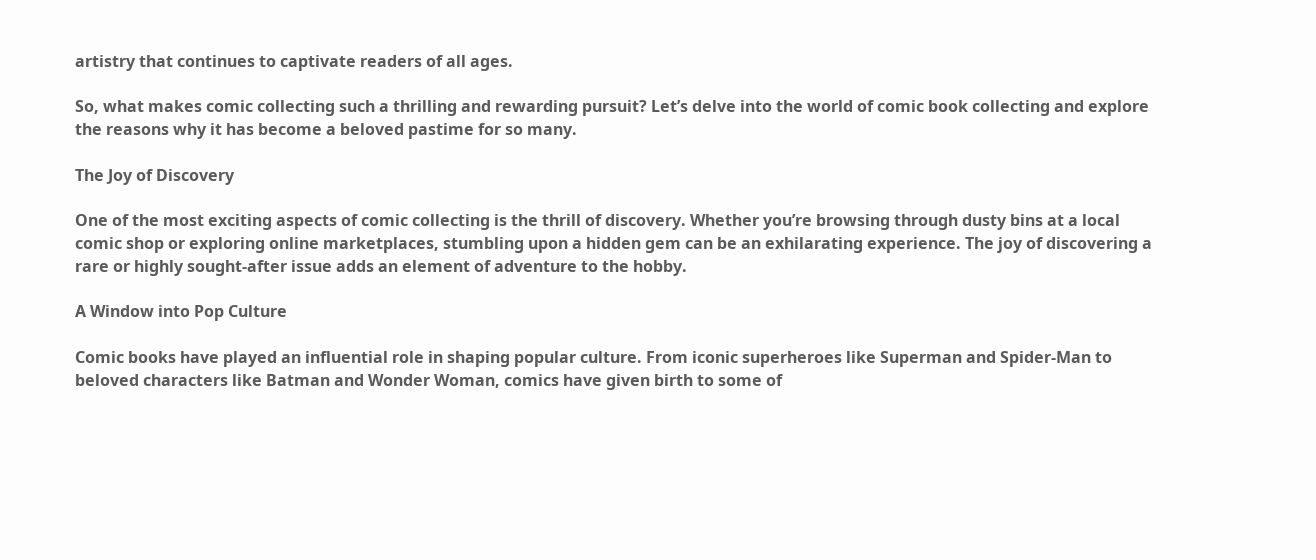artistry that continues to captivate readers of all ages.

So, what makes comic collecting such a thrilling and rewarding pursuit? Let’s delve into the world of comic book collecting and explore the reasons why it has become a beloved pastime for so many.

The Joy of Discovery

One of the most exciting aspects of comic collecting is the thrill of discovery. Whether you’re browsing through dusty bins at a local comic shop or exploring online marketplaces, stumbling upon a hidden gem can be an exhilarating experience. The joy of discovering a rare or highly sought-after issue adds an element of adventure to the hobby.

A Window into Pop Culture

Comic books have played an influential role in shaping popular culture. From iconic superheroes like Superman and Spider-Man to beloved characters like Batman and Wonder Woman, comics have given birth to some of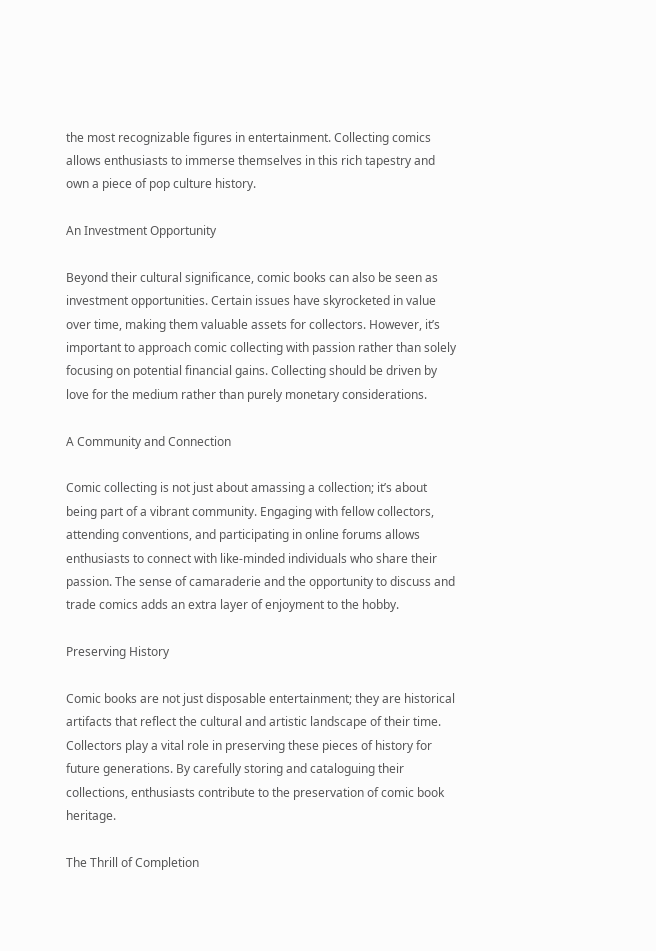the most recognizable figures in entertainment. Collecting comics allows enthusiasts to immerse themselves in this rich tapestry and own a piece of pop culture history.

An Investment Opportunity

Beyond their cultural significance, comic books can also be seen as investment opportunities. Certain issues have skyrocketed in value over time, making them valuable assets for collectors. However, it’s important to approach comic collecting with passion rather than solely focusing on potential financial gains. Collecting should be driven by love for the medium rather than purely monetary considerations.

A Community and Connection

Comic collecting is not just about amassing a collection; it’s about being part of a vibrant community. Engaging with fellow collectors, attending conventions, and participating in online forums allows enthusiasts to connect with like-minded individuals who share their passion. The sense of camaraderie and the opportunity to discuss and trade comics adds an extra layer of enjoyment to the hobby.

Preserving History

Comic books are not just disposable entertainment; they are historical artifacts that reflect the cultural and artistic landscape of their time. Collectors play a vital role in preserving these pieces of history for future generations. By carefully storing and cataloguing their collections, enthusiasts contribute to the preservation of comic book heritage.

The Thrill of Completion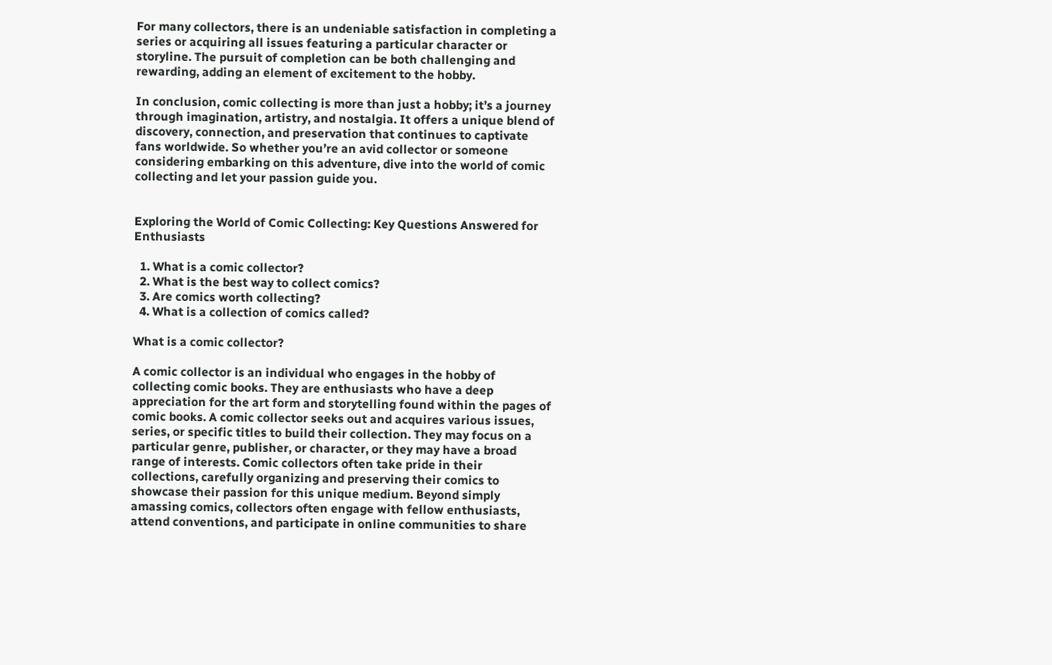For many collectors, there is an undeniable satisfaction in completing a series or acquiring all issues featuring a particular character or storyline. The pursuit of completion can be both challenging and rewarding, adding an element of excitement to the hobby.

In conclusion, comic collecting is more than just a hobby; it’s a journey through imagination, artistry, and nostalgia. It offers a unique blend of discovery, connection, and preservation that continues to captivate fans worldwide. So whether you’re an avid collector or someone considering embarking on this adventure, dive into the world of comic collecting and let your passion guide you.


Exploring the World of Comic Collecting: Key Questions Answered for Enthusiasts

  1. What is a comic collector?
  2. What is the best way to collect comics?
  3. Are comics worth collecting?
  4. What is a collection of comics called?

What is a comic collector?

A comic collector is an individual who engages in the hobby of collecting comic books. They are enthusiasts who have a deep appreciation for the art form and storytelling found within the pages of comic books. A comic collector seeks out and acquires various issues, series, or specific titles to build their collection. They may focus on a particular genre, publisher, or character, or they may have a broad range of interests. Comic collectors often take pride in their collections, carefully organizing and preserving their comics to showcase their passion for this unique medium. Beyond simply amassing comics, collectors often engage with fellow enthusiasts, attend conventions, and participate in online communities to share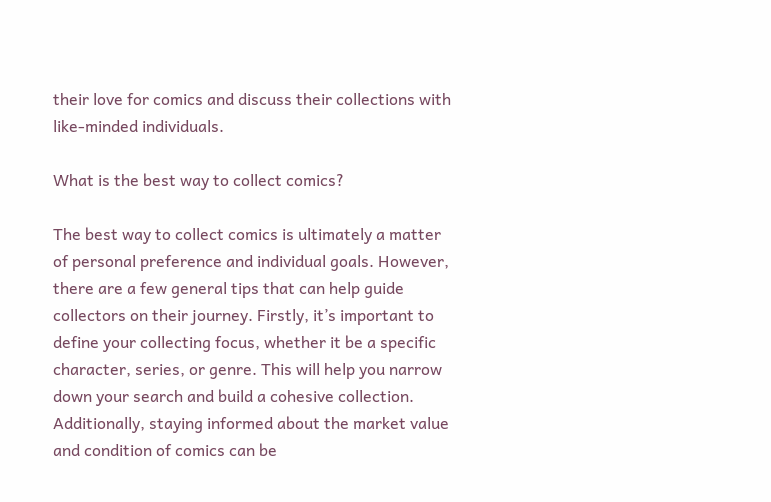their love for comics and discuss their collections with like-minded individuals.

What is the best way to collect comics?

The best way to collect comics is ultimately a matter of personal preference and individual goals. However, there are a few general tips that can help guide collectors on their journey. Firstly, it’s important to define your collecting focus, whether it be a specific character, series, or genre. This will help you narrow down your search and build a cohesive collection. Additionally, staying informed about the market value and condition of comics can be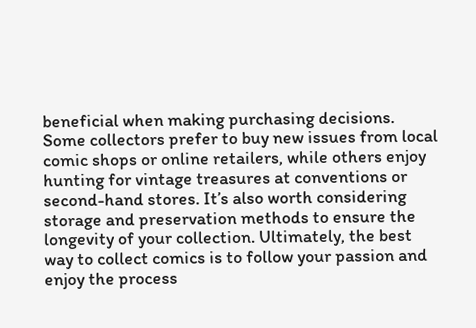beneficial when making purchasing decisions. Some collectors prefer to buy new issues from local comic shops or online retailers, while others enjoy hunting for vintage treasures at conventions or second-hand stores. It’s also worth considering storage and preservation methods to ensure the longevity of your collection. Ultimately, the best way to collect comics is to follow your passion and enjoy the process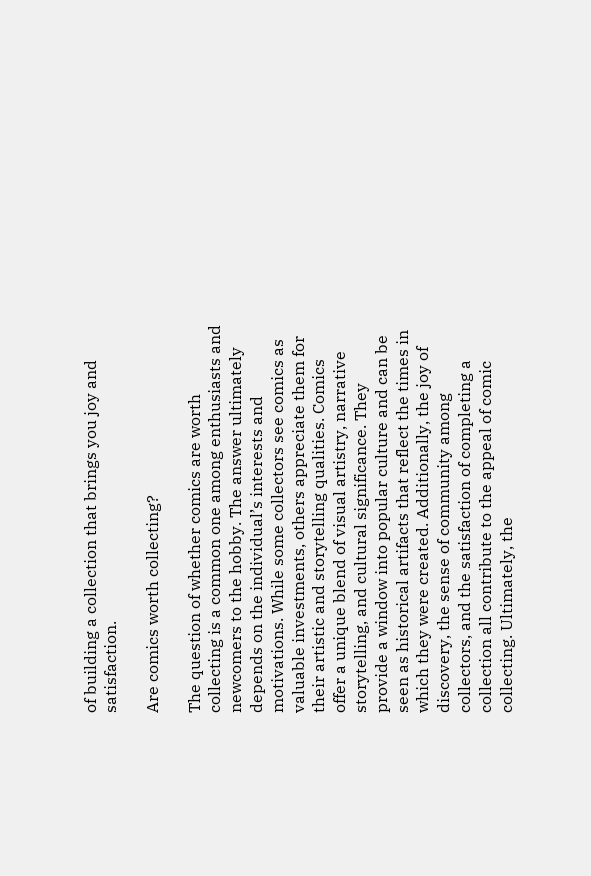of building a collection that brings you joy and satisfaction.

Are comics worth collecting?

The question of whether comics are worth collecting is a common one among enthusiasts and newcomers to the hobby. The answer ultimately depends on the individual’s interests and motivations. While some collectors see comics as valuable investments, others appreciate them for their artistic and storytelling qualities. Comics offer a unique blend of visual artistry, narrative storytelling, and cultural significance. They provide a window into popular culture and can be seen as historical artifacts that reflect the times in which they were created. Additionally, the joy of discovery, the sense of community among collectors, and the satisfaction of completing a collection all contribute to the appeal of comic collecting. Ultimately, the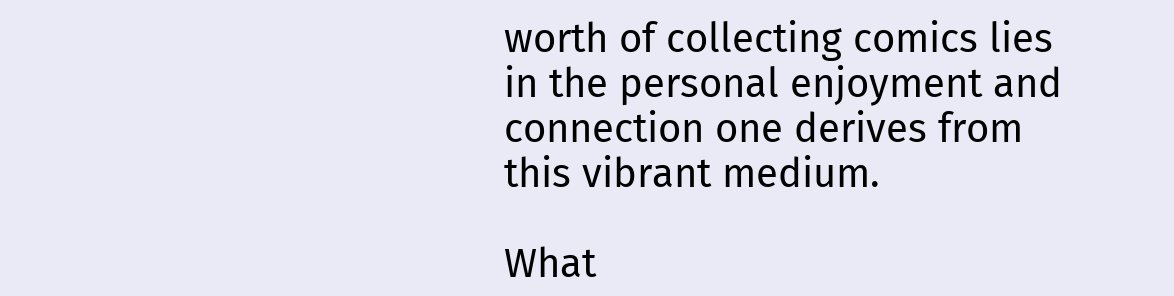worth of collecting comics lies in the personal enjoyment and connection one derives from this vibrant medium.

What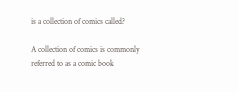is a collection of comics called?

A collection of comics is commonly referred to as a comic book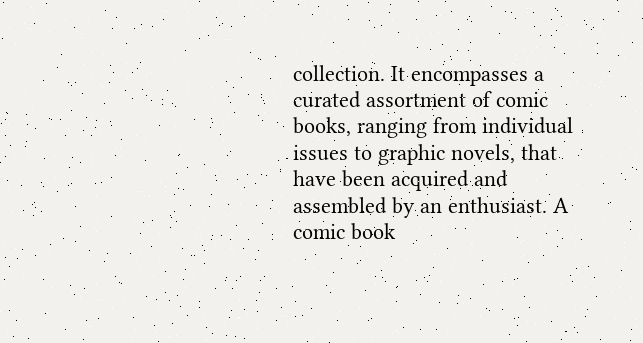collection. It encompasses a curated assortment of comic books, ranging from individual issues to graphic novels, that have been acquired and assembled by an enthusiast. A comic book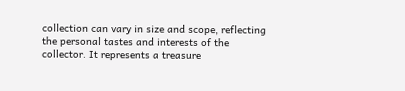collection can vary in size and scope, reflecting the personal tastes and interests of the collector. It represents a treasure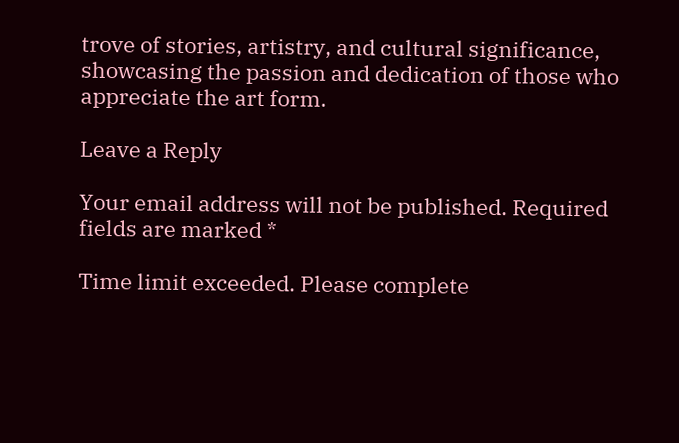trove of stories, artistry, and cultural significance, showcasing the passion and dedication of those who appreciate the art form.

Leave a Reply

Your email address will not be published. Required fields are marked *

Time limit exceeded. Please complete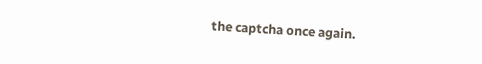the captcha once again.